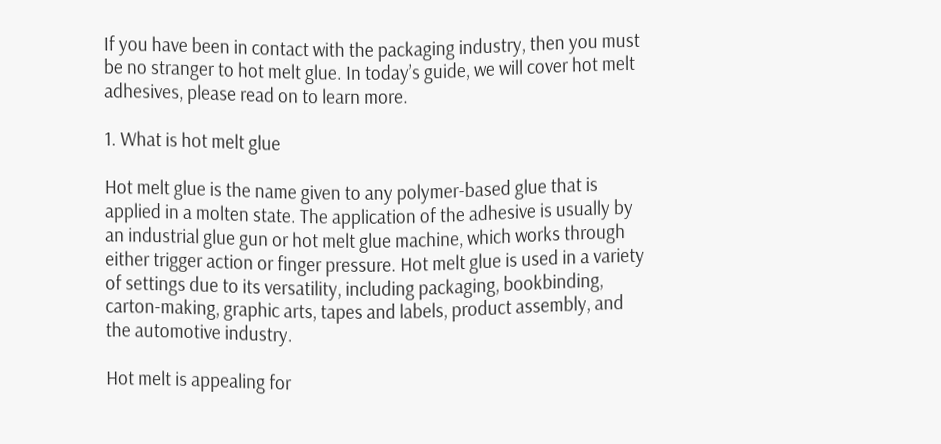If you have been in contact with the packaging industry, then you must be no stranger to hot melt glue. In today’s guide, we will cover hot melt adhesives, please read on to learn more.

1. What is hot melt glue

Hot melt glue is the name given to any polymer-based glue that is applied in a molten state. The application of the adhesive is usually by an industrial glue gun or hot melt glue machine, which works through either trigger action or finger pressure. Hot melt glue is used in a variety of settings due to its versatility, including packaging, bookbinding, carton-making, graphic arts, tapes and labels, product assembly, and the automotive industry.

Hot melt is appealing for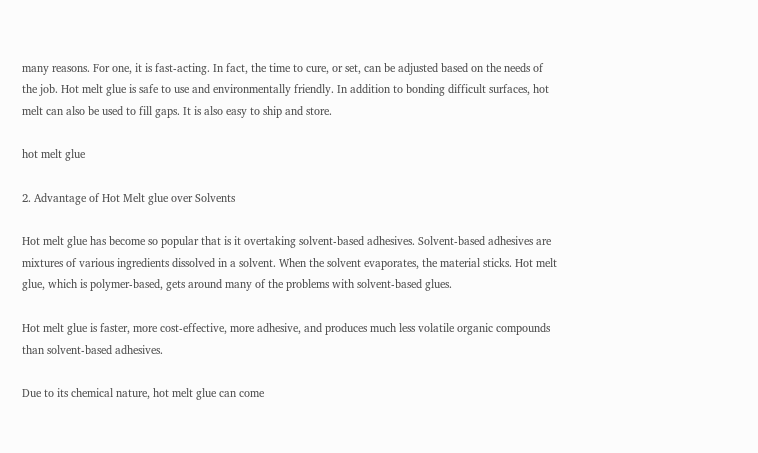many reasons. For one, it is fast-acting. In fact, the time to cure, or set, can be adjusted based on the needs of the job. Hot melt glue is safe to use and environmentally friendly. In addition to bonding difficult surfaces, hot melt can also be used to fill gaps. It is also easy to ship and store.

hot melt glue

2. Advantage of Hot Melt glue over Solvents

Hot melt glue has become so popular that is it overtaking solvent-based adhesives. Solvent-based adhesives are mixtures of various ingredients dissolved in a solvent. When the solvent evaporates, the material sticks. Hot melt glue, which is polymer-based, gets around many of the problems with solvent-based glues.

Hot melt glue is faster, more cost-effective, more adhesive, and produces much less volatile organic compounds than solvent-based adhesives.

Due to its chemical nature, hot melt glue can come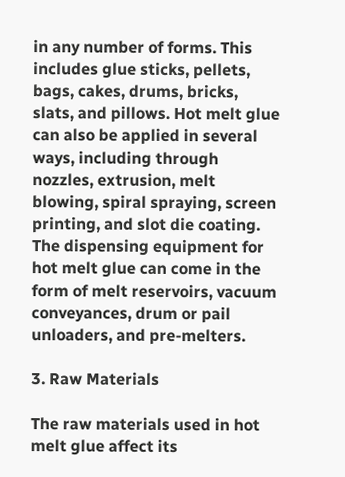in any number of forms. This includes glue sticks, pellets, bags, cakes, drums, bricks, slats, and pillows. Hot melt glue can also be applied in several ways, including through nozzles, extrusion, melt blowing, spiral spraying, screen printing, and slot die coating. The dispensing equipment for hot melt glue can come in the form of melt reservoirs, vacuum conveyances, drum or pail unloaders, and pre-melters.

3. Raw Materials

The raw materials used in hot melt glue affect its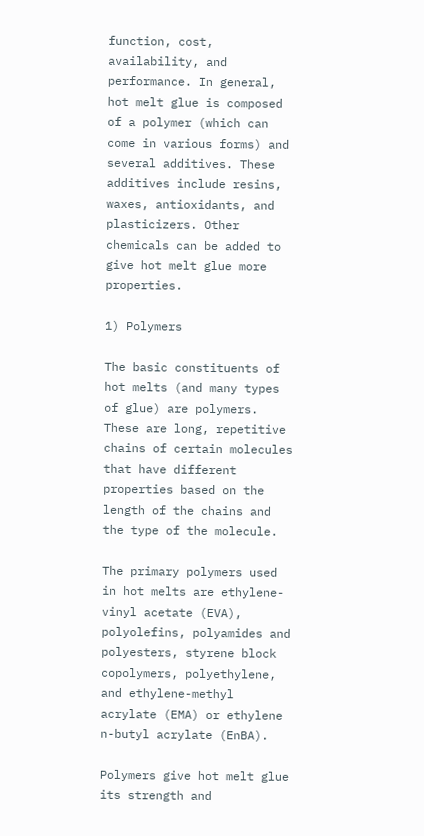function, cost, availability, and performance. In general, hot melt glue is composed of a polymer (which can come in various forms) and several additives. These additives include resins, waxes, antioxidants, and plasticizers. Other chemicals can be added to give hot melt glue more properties.

1) Polymers

The basic constituents of hot melts (and many types of glue) are polymers. These are long, repetitive chains of certain molecules that have different properties based on the length of the chains and the type of the molecule.

The primary polymers used in hot melts are ethylene-vinyl acetate (EVA), polyolefins, polyamides and polyesters, styrene block copolymers, polyethylene, and ethylene-methyl acrylate (EMA) or ethylene n-butyl acrylate (EnBA).

Polymers give hot melt glue its strength and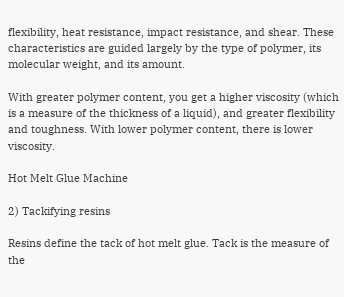flexibility, heat resistance, impact resistance, and shear. These characteristics are guided largely by the type of polymer, its molecular weight, and its amount.

With greater polymer content, you get a higher viscosity (which is a measure of the thickness of a liquid), and greater flexibility and toughness. With lower polymer content, there is lower viscosity.

Hot Melt Glue Machine

2) Tackifying resins

Resins define the tack of hot melt glue. Tack is the measure of the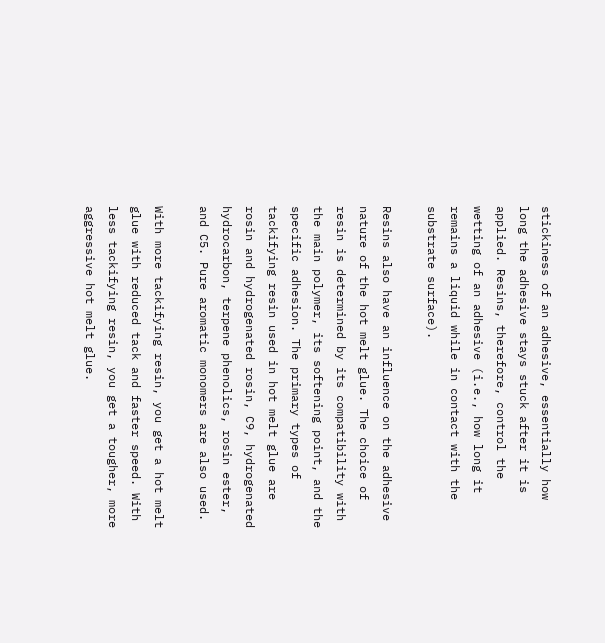stickiness of an adhesive, essentially how long the adhesive stays stuck after it is applied. Resins, therefore, control the wetting of an adhesive (i.e., how long it remains a liquid while in contact with the substrate surface).

Resins also have an influence on the adhesive nature of the hot melt glue. The choice of resin is determined by its compatibility with the main polymer, its softening point, and the specific adhesion. The primary types of tackifying resin used in hot melt glue are rosin and hydrogenated rosin, C9, hydrogenated hydrocarbon, terpene phenolics, rosin ester, and C5. Pure aromatic monomers are also used.

With more tackifying resin, you get a hot melt glue with reduced tack and faster speed. With less tackifying resin, you get a tougher, more aggressive hot melt glue.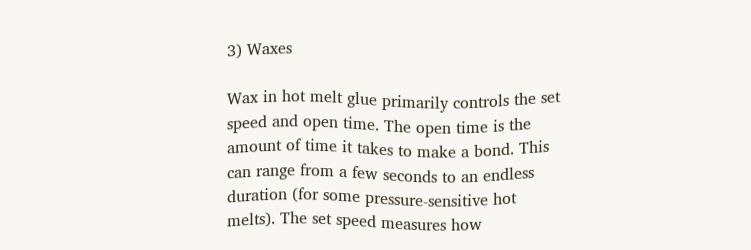3) Waxes

Wax in hot melt glue primarily controls the set speed and open time. The open time is the amount of time it takes to make a bond. This can range from a few seconds to an endless duration (for some pressure-sensitive hot melts). The set speed measures how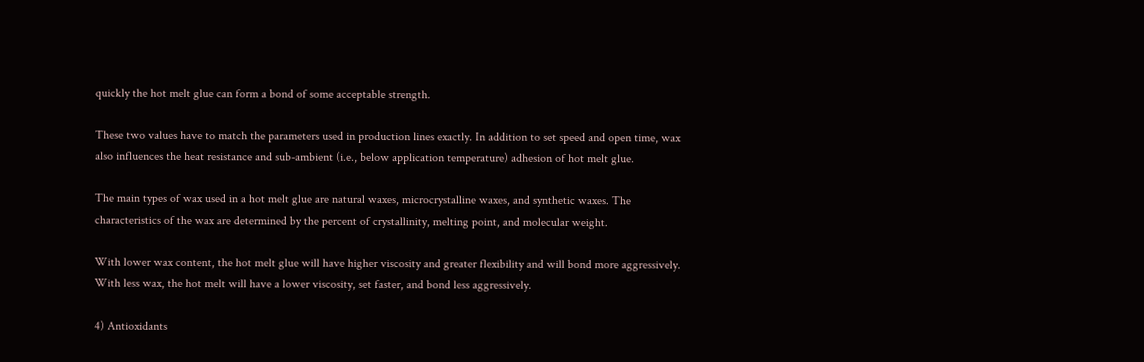quickly the hot melt glue can form a bond of some acceptable strength.

These two values have to match the parameters used in production lines exactly. In addition to set speed and open time, wax also influences the heat resistance and sub-ambient (i.e., below application temperature) adhesion of hot melt glue.

The main types of wax used in a hot melt glue are natural waxes, microcrystalline waxes, and synthetic waxes. The characteristics of the wax are determined by the percent of crystallinity, melting point, and molecular weight.

With lower wax content, the hot melt glue will have higher viscosity and greater flexibility and will bond more aggressively. With less wax, the hot melt will have a lower viscosity, set faster, and bond less aggressively.

4) Antioxidants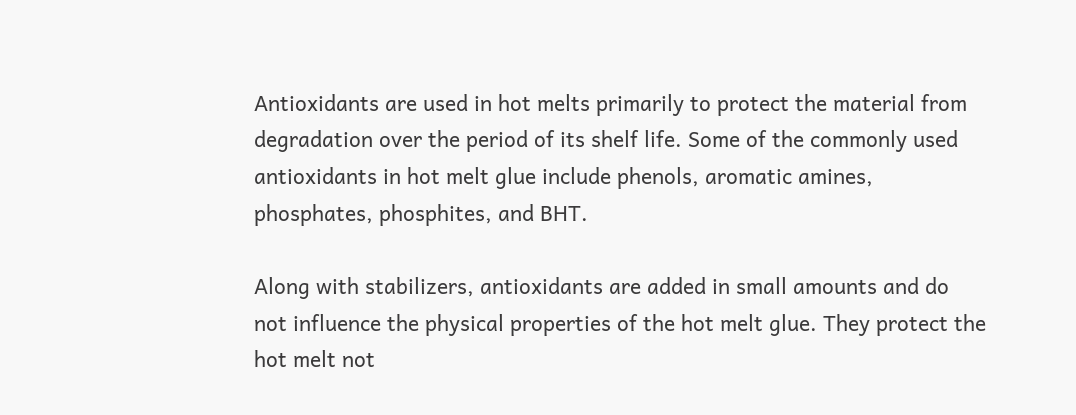Antioxidants are used in hot melts primarily to protect the material from degradation over the period of its shelf life. Some of the commonly used antioxidants in hot melt glue include phenols, aromatic amines, phosphates, phosphites, and BHT.

Along with stabilizers, antioxidants are added in small amounts and do not influence the physical properties of the hot melt glue. They protect the hot melt not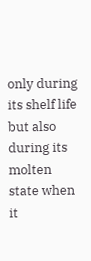only during its shelf life but also during its molten state when it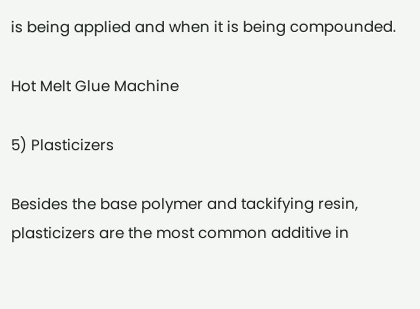is being applied and when it is being compounded.

Hot Melt Glue Machine

5) Plasticizers

Besides the base polymer and tackifying resin, plasticizers are the most common additive in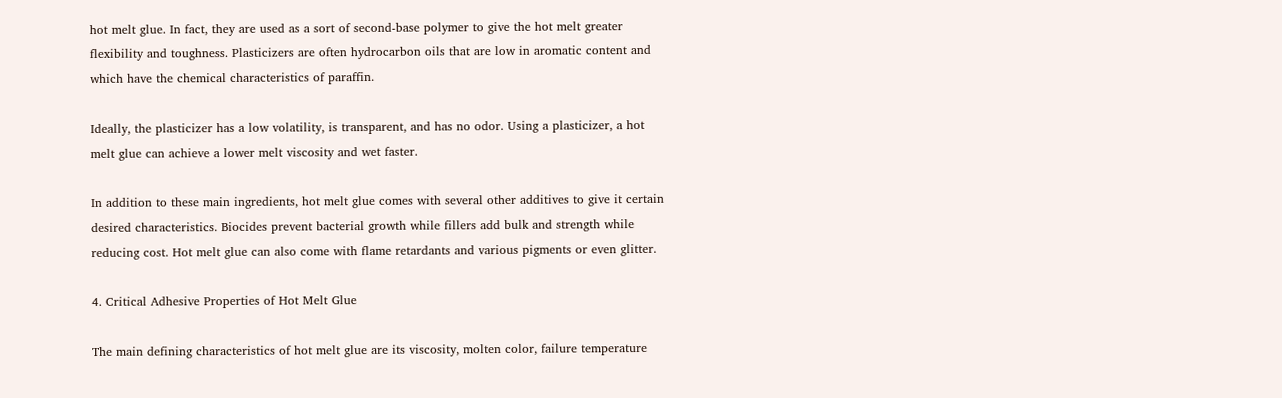hot melt glue. In fact, they are used as a sort of second-base polymer to give the hot melt greater flexibility and toughness. Plasticizers are often hydrocarbon oils that are low in aromatic content and which have the chemical characteristics of paraffin.

Ideally, the plasticizer has a low volatility, is transparent, and has no odor. Using a plasticizer, a hot melt glue can achieve a lower melt viscosity and wet faster.

In addition to these main ingredients, hot melt glue comes with several other additives to give it certain desired characteristics. Biocides prevent bacterial growth while fillers add bulk and strength while reducing cost. Hot melt glue can also come with flame retardants and various pigments or even glitter.

4. Critical Adhesive Properties of Hot Melt Glue

The main defining characteristics of hot melt glue are its viscosity, molten color, failure temperature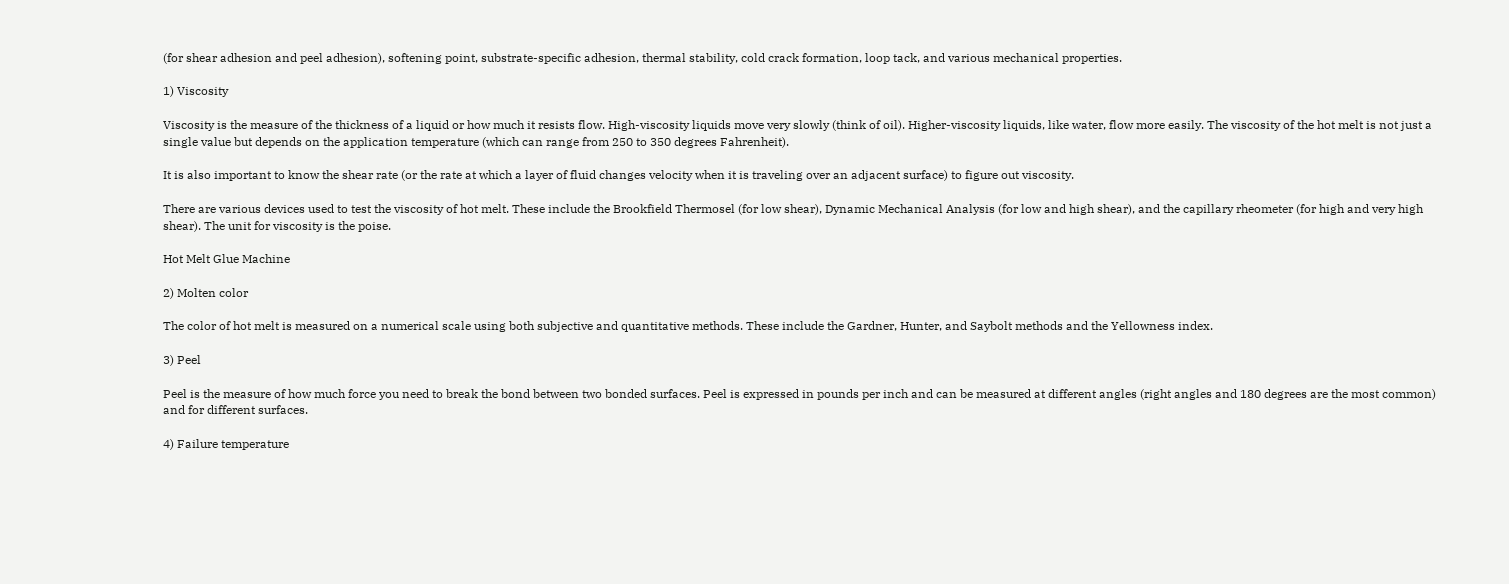(for shear adhesion and peel adhesion), softening point, substrate-specific adhesion, thermal stability, cold crack formation, loop tack, and various mechanical properties.

1) Viscosity

Viscosity is the measure of the thickness of a liquid or how much it resists flow. High-viscosity liquids move very slowly (think of oil). Higher-viscosity liquids, like water, flow more easily. The viscosity of the hot melt is not just a single value but depends on the application temperature (which can range from 250 to 350 degrees Fahrenheit).

It is also important to know the shear rate (or the rate at which a layer of fluid changes velocity when it is traveling over an adjacent surface) to figure out viscosity.

There are various devices used to test the viscosity of hot melt. These include the Brookfield Thermosel (for low shear), Dynamic Mechanical Analysis (for low and high shear), and the capillary rheometer (for high and very high shear). The unit for viscosity is the poise.

Hot Melt Glue Machine

2) Molten color

The color of hot melt is measured on a numerical scale using both subjective and quantitative methods. These include the Gardner, Hunter, and Saybolt methods and the Yellowness index.

3) Peel

Peel is the measure of how much force you need to break the bond between two bonded surfaces. Peel is expressed in pounds per inch and can be measured at different angles (right angles and 180 degrees are the most common) and for different surfaces.

4) Failure temperature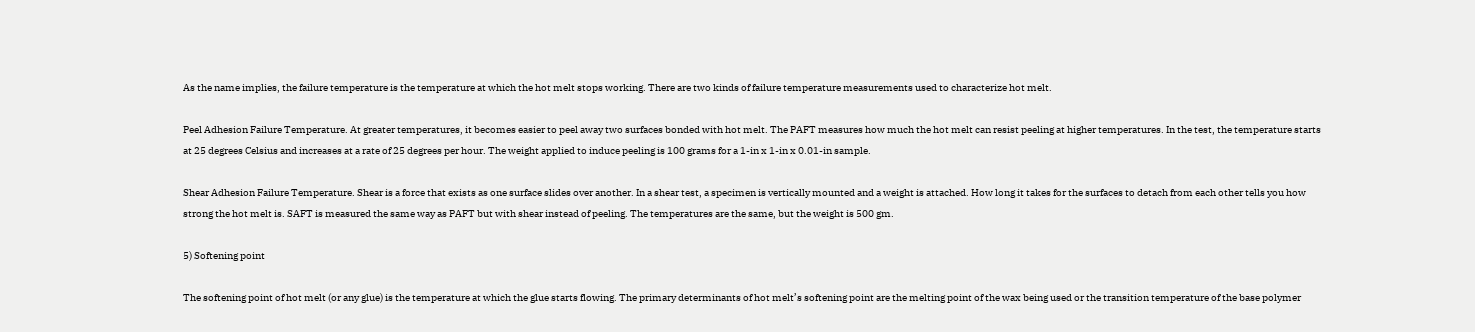As the name implies, the failure temperature is the temperature at which the hot melt stops working. There are two kinds of failure temperature measurements used to characterize hot melt.

Peel Adhesion Failure Temperature. At greater temperatures, it becomes easier to peel away two surfaces bonded with hot melt. The PAFT measures how much the hot melt can resist peeling at higher temperatures. In the test, the temperature starts at 25 degrees Celsius and increases at a rate of 25 degrees per hour. The weight applied to induce peeling is 100 grams for a 1-in x 1-in x 0.01-in sample.

Shear Adhesion Failure Temperature. Shear is a force that exists as one surface slides over another. In a shear test, a specimen is vertically mounted and a weight is attached. How long it takes for the surfaces to detach from each other tells you how strong the hot melt is. SAFT is measured the same way as PAFT but with shear instead of peeling. The temperatures are the same, but the weight is 500 gm.

5) Softening point

The softening point of hot melt (or any glue) is the temperature at which the glue starts flowing. The primary determinants of hot melt’s softening point are the melting point of the wax being used or the transition temperature of the base polymer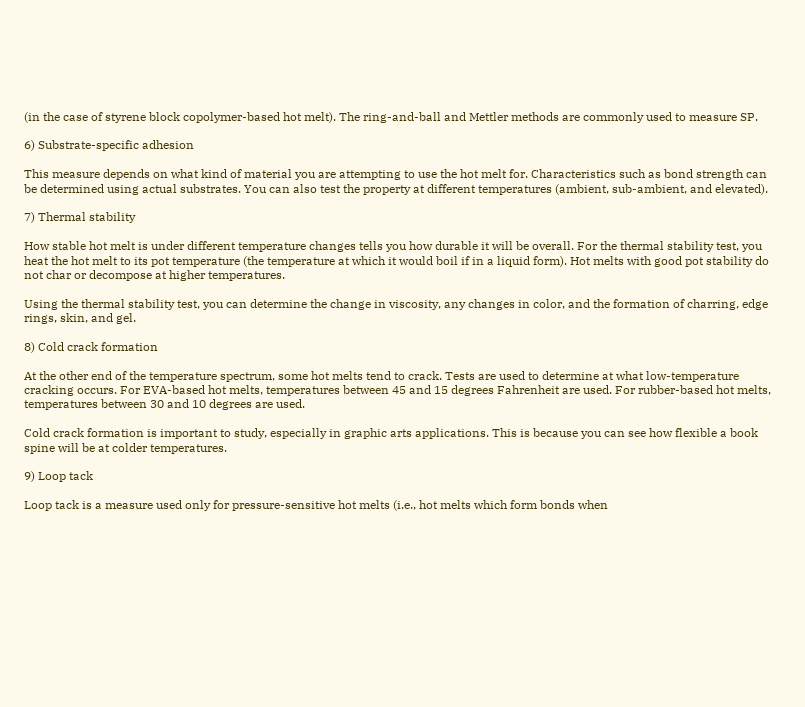(in the case of styrene block copolymer-based hot melt). The ring-and-ball and Mettler methods are commonly used to measure SP.

6) Substrate-specific adhesion

This measure depends on what kind of material you are attempting to use the hot melt for. Characteristics such as bond strength can be determined using actual substrates. You can also test the property at different temperatures (ambient, sub-ambient, and elevated).

7) Thermal stability

How stable hot melt is under different temperature changes tells you how durable it will be overall. For the thermal stability test, you heat the hot melt to its pot temperature (the temperature at which it would boil if in a liquid form). Hot melts with good pot stability do not char or decompose at higher temperatures.

Using the thermal stability test, you can determine the change in viscosity, any changes in color, and the formation of charring, edge rings, skin, and gel.

8) Cold crack formation

At the other end of the temperature spectrum, some hot melts tend to crack. Tests are used to determine at what low-temperature cracking occurs. For EVA-based hot melts, temperatures between 45 and 15 degrees Fahrenheit are used. For rubber-based hot melts, temperatures between 30 and 10 degrees are used.

Cold crack formation is important to study, especially in graphic arts applications. This is because you can see how flexible a book spine will be at colder temperatures.

9) Loop tack

Loop tack is a measure used only for pressure-sensitive hot melts (i.e., hot melts which form bonds when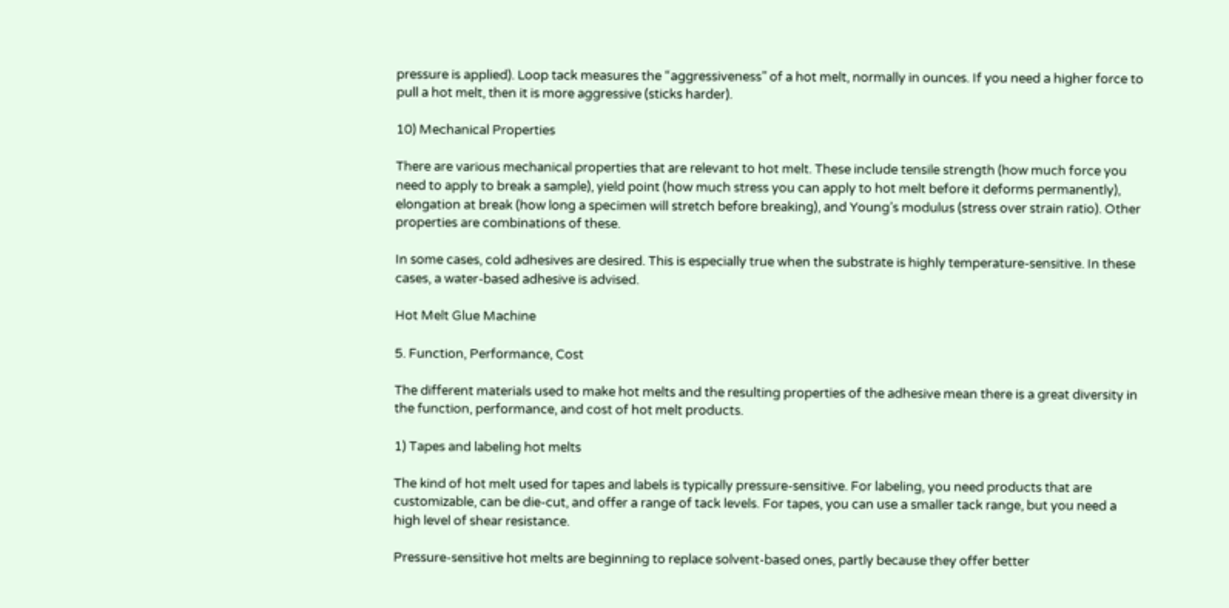pressure is applied). Loop tack measures the “aggressiveness” of a hot melt, normally in ounces. If you need a higher force to pull a hot melt, then it is more aggressive (sticks harder).

10) Mechanical Properties

There are various mechanical properties that are relevant to hot melt. These include tensile strength (how much force you need to apply to break a sample), yield point (how much stress you can apply to hot melt before it deforms permanently), elongation at break (how long a specimen will stretch before breaking), and Young’s modulus (stress over strain ratio). Other properties are combinations of these.

In some cases, cold adhesives are desired. This is especially true when the substrate is highly temperature-sensitive. In these cases, a water-based adhesive is advised.

Hot Melt Glue Machine

5. Function, Performance, Cost

The different materials used to make hot melts and the resulting properties of the adhesive mean there is a great diversity in the function, performance, and cost of hot melt products.

1) Tapes and labeling hot melts

The kind of hot melt used for tapes and labels is typically pressure-sensitive. For labeling, you need products that are customizable, can be die-cut, and offer a range of tack levels. For tapes, you can use a smaller tack range, but you need a high level of shear resistance.

Pressure-sensitive hot melts are beginning to replace solvent-based ones, partly because they offer better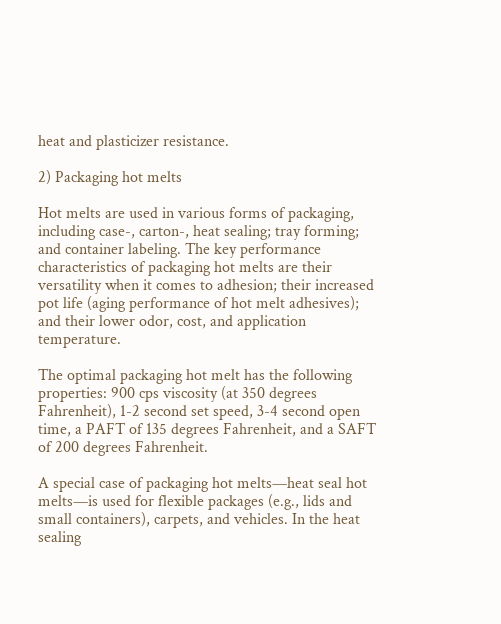heat and plasticizer resistance.

2) Packaging hot melts

Hot melts are used in various forms of packaging, including case-, carton-, heat sealing; tray forming; and container labeling. The key performance characteristics of packaging hot melts are their versatility when it comes to adhesion; their increased pot life (aging performance of hot melt adhesives); and their lower odor, cost, and application temperature.

The optimal packaging hot melt has the following properties: 900 cps viscosity (at 350 degrees Fahrenheit), 1-2 second set speed, 3-4 second open time, a PAFT of 135 degrees Fahrenheit, and a SAFT of 200 degrees Fahrenheit.

A special case of packaging hot melts—heat seal hot melts—is used for flexible packages (e.g., lids and small containers), carpets, and vehicles. In the heat sealing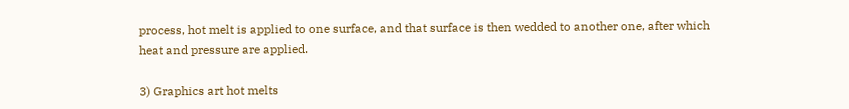process, hot melt is applied to one surface, and that surface is then wedded to another one, after which heat and pressure are applied.

3) Graphics art hot melts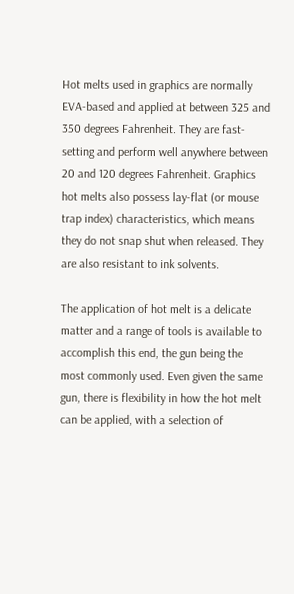Hot melts used in graphics are normally EVA-based and applied at between 325 and 350 degrees Fahrenheit. They are fast-setting and perform well anywhere between 20 and 120 degrees Fahrenheit. Graphics hot melts also possess lay-flat (or mouse trap index) characteristics, which means they do not snap shut when released. They are also resistant to ink solvents.

The application of hot melt is a delicate matter and a range of tools is available to accomplish this end, the gun being the most commonly used. Even given the same gun, there is flexibility in how the hot melt can be applied, with a selection of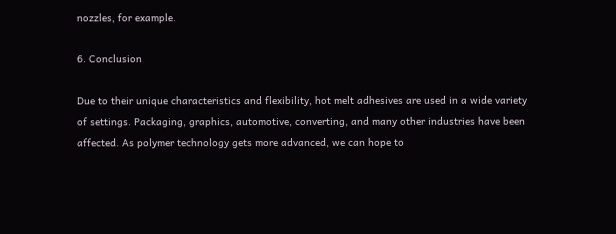nozzles, for example.

6. Conclusion

Due to their unique characteristics and flexibility, hot melt adhesives are used in a wide variety of settings. Packaging, graphics, automotive, converting, and many other industries have been affected. As polymer technology gets more advanced, we can hope to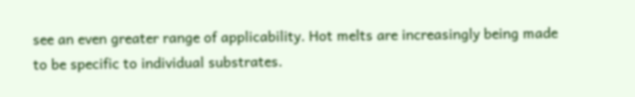see an even greater range of applicability. Hot melts are increasingly being made to be specific to individual substrates.